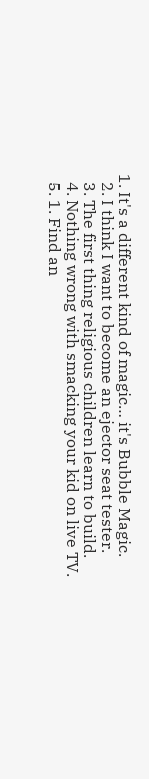1. It's a different kind of magic… it's Bubble Magic.
  2. I think I want to become an ejector seat tester.
  3. The first thing religious children learn to build.
  4. Nothing wrong with smacking your kid on live TV.
  5. 1. Find an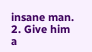insane man. 2. Give him a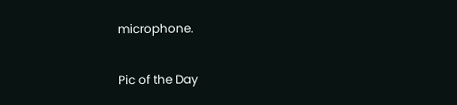microphone.

Pic of the Day